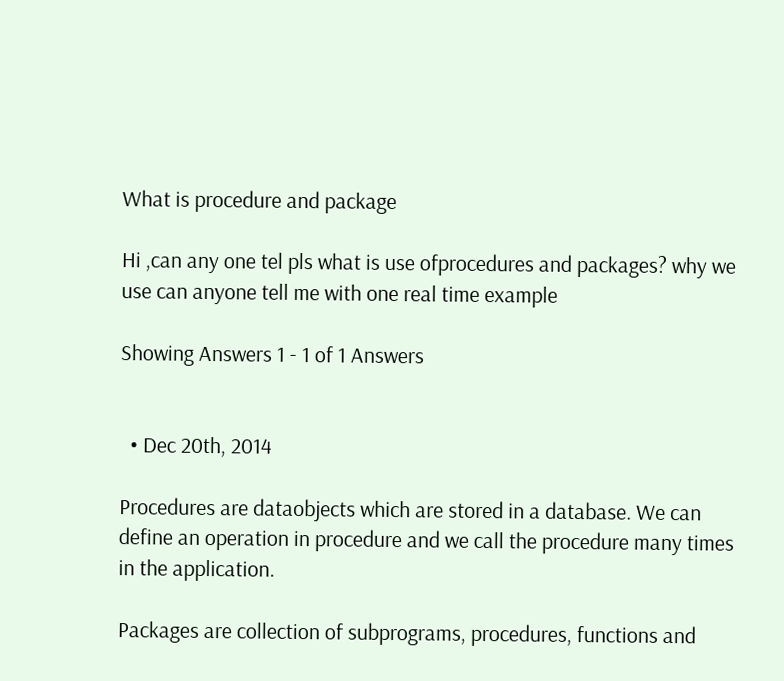What is procedure and package

Hi ,can any one tel pls what is use ofprocedures and packages? why we use can anyone tell me with one real time example

Showing Answers 1 - 1 of 1 Answers


  • Dec 20th, 2014

Procedures are dataobjects which are stored in a database. We can define an operation in procedure and we call the procedure many times in the application.

Packages are collection of subprograms, procedures, functions and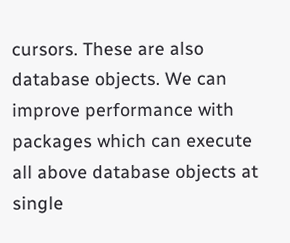cursors. These are also database objects. We can improve performance with packages which can execute all above database objects at single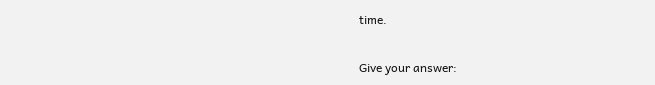time.

Give your answer: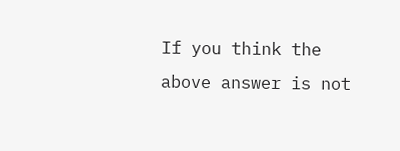If you think the above answer is not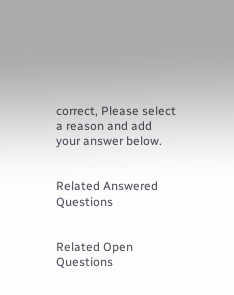correct, Please select a reason and add your answer below.


Related Answered Questions


Related Open Questions